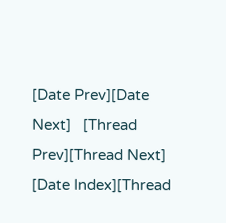[Date Prev][Date Next]   [Thread Prev][Thread Next]   [Date Index][Thread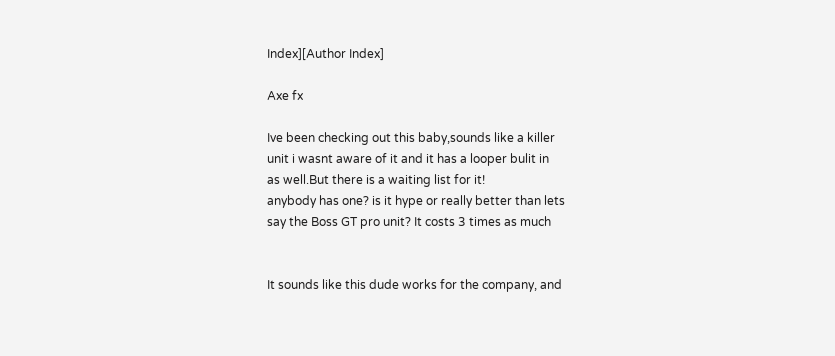Index][Author Index]

Axe fx

Ive been checking out this baby,sounds like a killer
unit i wasnt aware of it and it has a looper bulit in
as well.But there is a waiting list for it!
anybody has one? is it hype or really better than lets
say the Boss GT pro unit? It costs 3 times as much


It sounds like this dude works for the company, and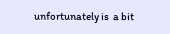unfortunately is  a bit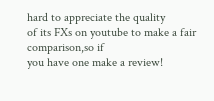hard to appreciate the quality
of its FXs on youtube to make a fair comparison,so if
you have one make a review!